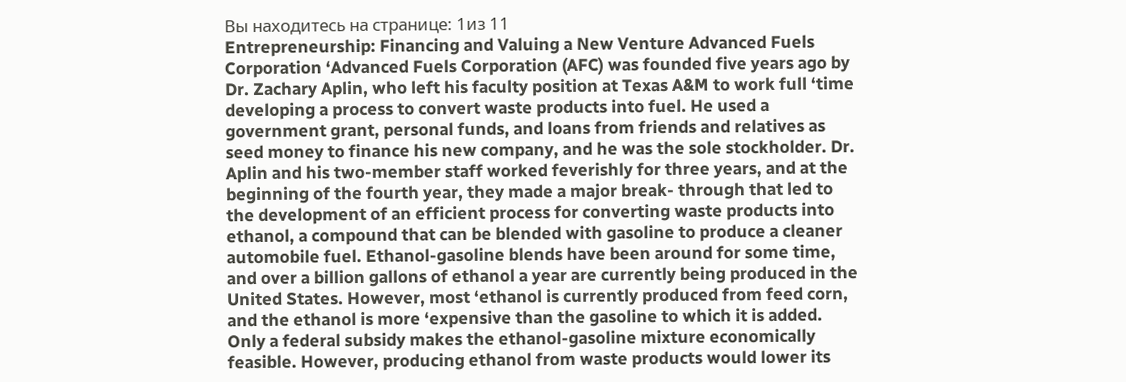Вы находитесь на странице: 1из 11
Entrepreneurship: Financing and Valuing a New Venture Advanced Fuels Corporation ‘Advanced Fuels Corporation (AFC) was founded five years ago by Dr. Zachary Aplin, who left his faculty position at Texas A&M to work full ‘time developing a process to convert waste products into fuel. He used a government grant, personal funds, and loans from friends and relatives as seed money to finance his new company, and he was the sole stockholder. Dr. Aplin and his two-member staff worked feverishly for three years, and at the beginning of the fourth year, they made a major break- through that led to the development of an efficient process for converting waste products into ethanol, a compound that can be blended with gasoline to produce a cleaner automobile fuel. Ethanol-gasoline blends have been around for some time, and over a billion gallons of ethanol a year are currently being produced in the United States. However, most ‘ethanol is currently produced from feed corn, and the ethanol is more ‘expensive than the gasoline to which it is added. Only a federal subsidy makes the ethanol-gasoline mixture economically feasible. However, producing ethanol from waste products would lower its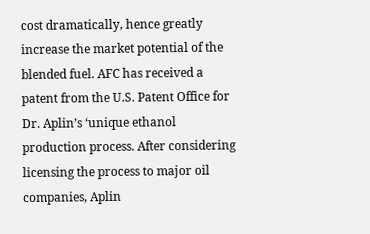cost dramatically, hence greatly increase the market potential of the blended fuel. AFC has received a patent from the U.S. Patent Office for Dr. Aplin’s ‘unique ethanol production process. After considering licensing the process to major oil companies, Aplin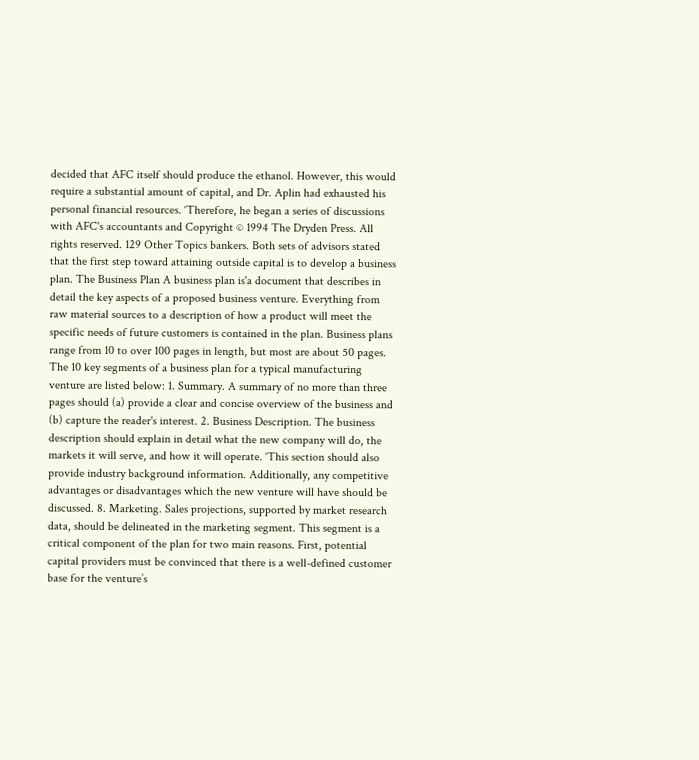decided that AFC itself should produce the ethanol. However, this would require a substantial amount of capital, and Dr. Aplin had exhausted his personal financial resources. ‘Therefore, he began a series of discussions with AFC's accountants and Copyright © 1994 The Dryden Press. All rights reserved. 129 Other Topics bankers. Both sets of advisors stated that the first step toward attaining outside capital is to develop a business plan. The Business Plan A business plan is'a document that describes in detail the key aspects of a proposed business venture. Everything from raw material sources to a description of how a product will meet the specific needs of future customers is contained in the plan. Business plans range from 10 to over 100 pages in length, but most are about 50 pages. The 10 key segments of a business plan for a typical manufacturing venture are listed below: 1. Summary. A summary of no more than three pages should (a) provide a clear and concise overview of the business and (b) capture the reader's interest. 2. Business Description. The business description should explain in detail what the new company will do, the markets it will serve, and how it will operate. ‘This section should also provide industry background information. Additionally, any competitive advantages or disadvantages which the new venture will have should be discussed. 8. Marketing. Sales projections, supported by market research data, should be delineated in the marketing segment. This segment is a critical component of the plan for two main reasons. First, potential capital providers must be convinced that there is a well-defined customer base for the venture’s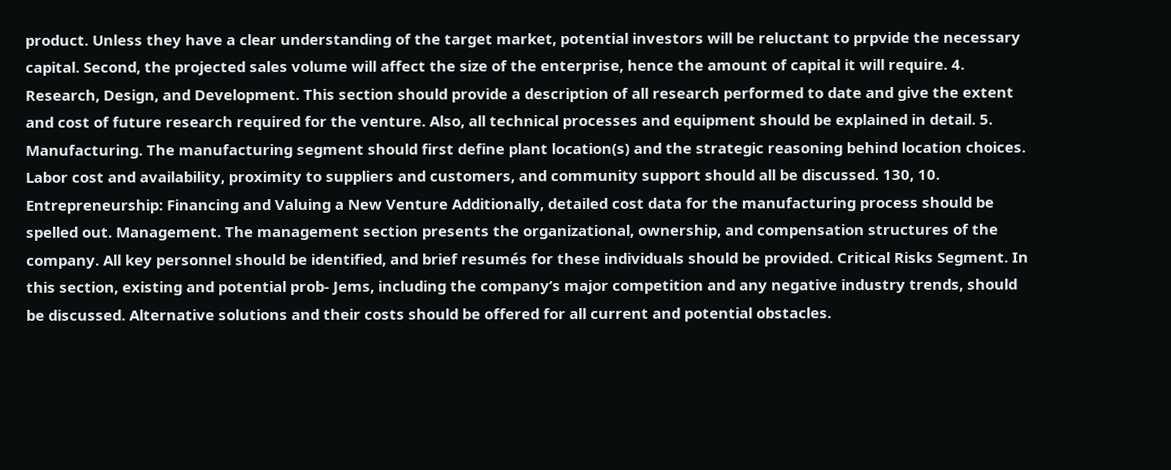product. Unless they have a clear understanding of the target market, potential investors will be reluctant to prpvide the necessary capital. Second, the projected sales volume will affect the size of the enterprise, hence the amount of capital it will require. 4. Research, Design, and Development. This section should provide a description of all research performed to date and give the extent and cost of future research required for the venture. Also, all technical processes and equipment should be explained in detail. 5. Manufacturing. The manufacturing segment should first define plant location(s) and the strategic reasoning behind location choices. Labor cost and availability, proximity to suppliers and customers, and community support should all be discussed. 130, 10. Entrepreneurship: Financing and Valuing a New Venture Additionally, detailed cost data for the manufacturing process should be spelled out. Management. The management section presents the organizational, ownership, and compensation structures of the company. All key personnel should be identified, and brief resumés for these individuals should be provided. Critical Risks Segment. In this section, existing and potential prob- Jems, including the company’s major competition and any negative industry trends, should be discussed. Alternative solutions and their costs should be offered for all current and potential obstacles.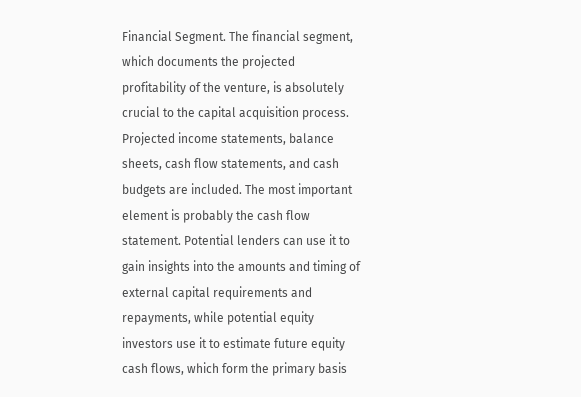Financial Segment. The financial segment, which documents the projected profitability of the venture, is absolutely crucial to the capital acquisition process. Projected income statements, balance sheets, cash flow statements, and cash budgets are included. The most important element is probably the cash flow statement. Potential lenders can use it to gain insights into the amounts and timing of external capital requirements and repayments, while potential equity investors use it to estimate future equity cash flows, which form the primary basis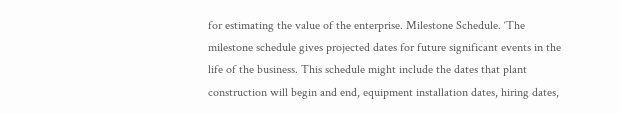for estimating the value of the enterprise. Milestone Schedule. ‘The milestone schedule gives projected dates for future significant events in the life of the business. This schedule might include the dates that plant construction will begin and end, equipment installation dates, hiring dates,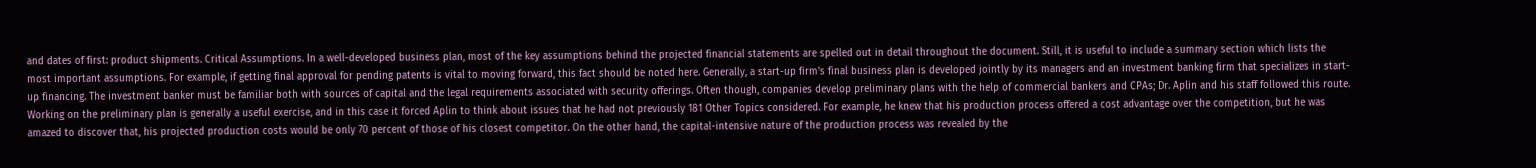and dates of first: product shipments. Critical Assumptions. In a well-developed business plan, most of the key assumptions behind the projected financial statements are spelled out in detail throughout the document. Still, it is useful to include a summary section which lists the most important assumptions. For example, if getting final approval for pending patents is vital to moving forward, this fact should be noted here. Generally, a start-up firm's final business plan is developed jointly by its managers and an investment banking firm that specializes in start-up financing. The investment banker must be familiar both with sources of capital and the legal requirements associated with security offerings. Often though, companies develop preliminary plans with the help of commercial bankers and CPAs; Dr. Aplin and his staff followed this route. Working on the preliminary plan is generally a useful exercise, and in this case it forced Aplin to think about issues that he had not previously 181 Other Topics considered. For example, he knew that his production process offered a cost advantage over the competition, but he was amazed to discover that, his projected production costs would be only 70 percent of those of his closest competitor. On the other hand, the capital-intensive nature of the production process was revealed by the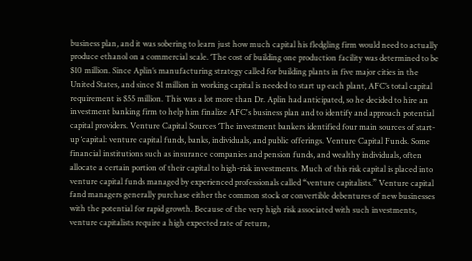business plan, and it was sobering to learn just how much capital his fledgling firm would need to actually produce ethanol on a commercial scale. ‘The cost of building one production facility was determined to be $10 million. Since Aplin’s manufacturing strategy called for building plants in five major cities in the United States, and since $1 million in working capital is needed to start up each plant, AFC’s total capital requirement is $55 million. This was a lot more than Dr. Aplin had anticipated, so he decided to hire an investment banking firm to help him finalize AFC's business plan and to identify and approach potential capital providers. Venture Capital Sources ‘The investment bankers identified four main sources of start-up ‘capital: venture capital funds, banks, individuals, and public offerings. Venture Capital Funds. Some financial institutions such as insurance companies and pension funds, and wealthy individuals, often allocate a certain portion of their capital to high-risk investments. Much of this risk capital is placed into venture capital funds managed by experienced professionals called “venture capitalists.” Venture capital fand managers generally purchase either the common stock or convertible debentures of new businesses with the potential for rapid growth. Because of the very high risk associated with such investments, venture capitalists require a high expected rate of return,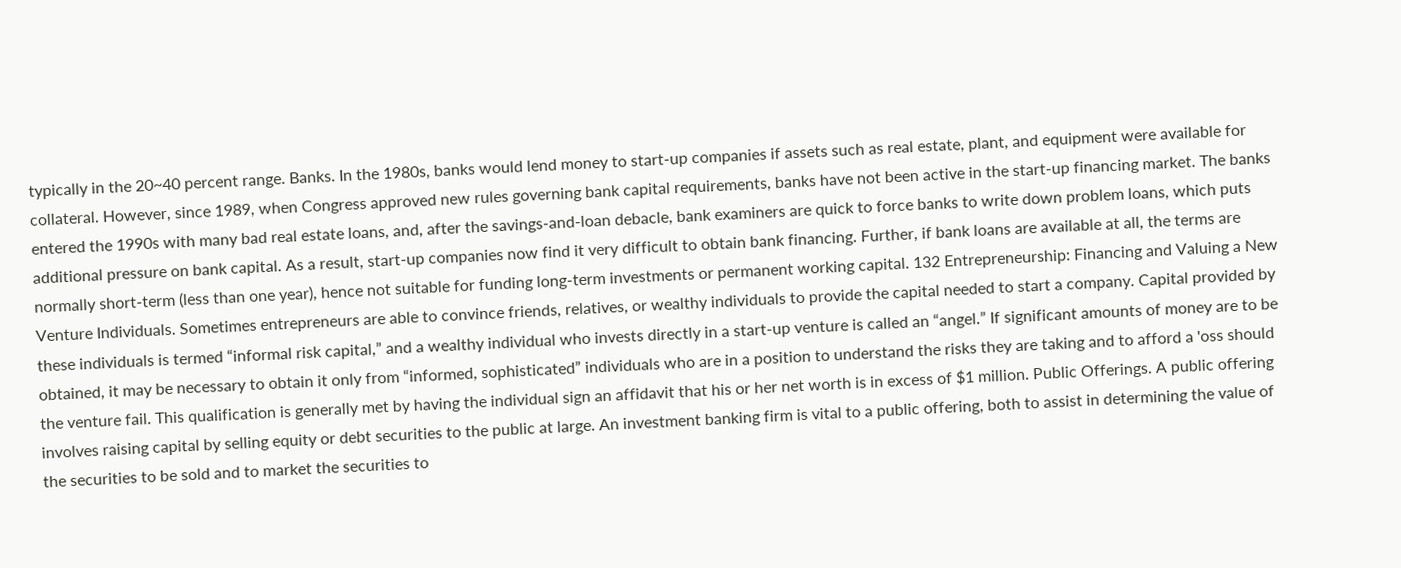typically in the 20~40 percent range. Banks. In the 1980s, banks would lend money to start-up companies if assets such as real estate, plant, and equipment were available for collateral. However, since 1989, when Congress approved new rules governing bank capital requirements, banks have not been active in the start-up financing market. The banks entered the 1990s with many bad real estate loans, and, after the savings-and-loan debacle, bank examiners are quick to force banks to write down problem loans, which puts additional pressure on bank capital. As a result, start-up companies now find it very difficult to obtain bank financing. Further, if bank loans are available at all, the terms are normally short-term (less than one year), hence not suitable for funding long-term investments or permanent working capital. 132 Entrepreneurship: Financing and Valuing a New Venture Individuals. Sometimes entrepreneurs are able to convince friends, relatives, or wealthy individuals to provide the capital needed to start a company. Capital provided by these individuals is termed “informal risk capital,” and a wealthy individual who invests directly in a start-up venture is called an “angel.” If significant amounts of money are to be obtained, it may be necessary to obtain it only from “informed, sophisticated” individuals who are in a position to understand the risks they are taking and to afford a 'oss should the venture fail. This qualification is generally met by having the individual sign an affidavit that his or her net worth is in excess of $1 million. Public Offerings. A public offering involves raising capital by selling equity or debt securities to the public at large. An investment banking firm is vital to a public offering, both to assist in determining the value of the securities to be sold and to market the securities to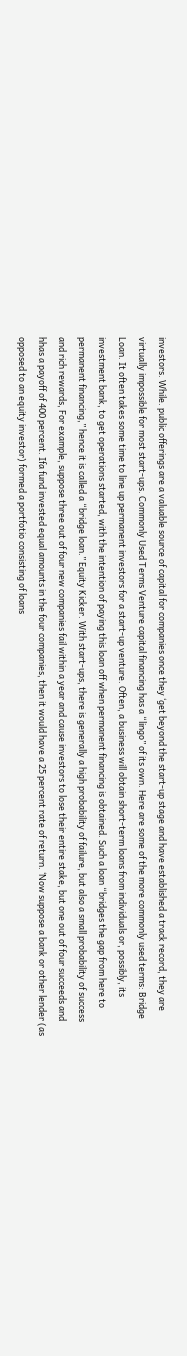investors. While. public offerings are a valuable source of capital for companies once they ‘get beyond the start-up stage and have established a track record, they are virtually impossible for most start-ups. Commonly Used Terms Venture capital financing has a “lingo” of its own. Here are some of the more commonly used terms: Bridge Loan. It often takes some time to line up permanent investors for a start-up venture. Often, a business will obtain short-term loans from individuals or, possibly, its investment bank, to get operations started, with the intention of paying this loan off when permanent financing is obtained. Such a loan “bridges the gap from here to permanent financing,” hence it is called a “bridge loan.” Equity Kicker. With start-ups, there is generally a high probability of failure, but also a small probability of success and rich rewards, For example, suppose three out of four new companies fail within a year and cause investors to lose their entire stake, but one out of four succeeds and hhas a payoff of 400 percent. Ifa fund invested equal amounts in the four companies, then it would have a 25 percent rate of return. ‘Now suppose a bank or other lender (as opposed to an equity investor) formed a portfotio consisting of loans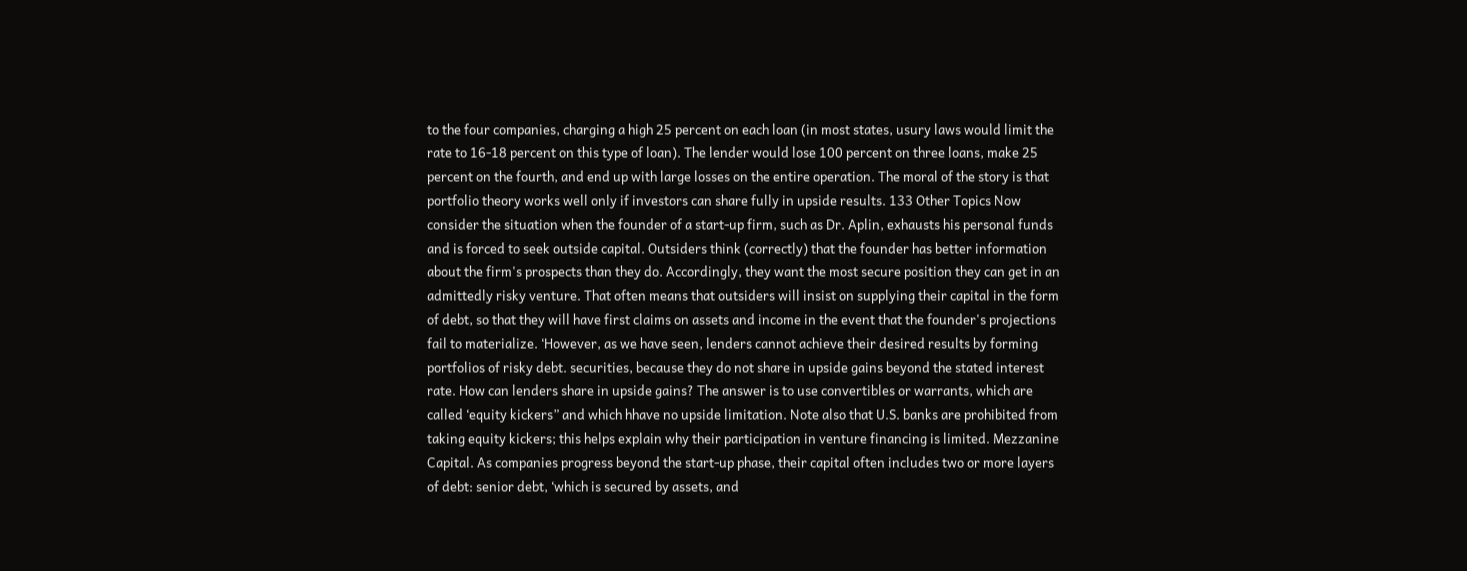to the four companies, charging a high 25 percent on each loan (in most states, usury laws would limit the rate to 16-18 percent on this type of loan). The lender would lose 100 percent on three loans, make 25 percent on the fourth, and end up with large losses on the entire operation. The moral of the story is that portfolio theory works well only if investors can share fully in upside results. 133 Other Topics Now consider the situation when the founder of a start-up firm, such as Dr. Aplin, exhausts his personal funds and is forced to seek outside capital. Outsiders think (correctly) that the founder has better information about the firm's prospects than they do. Accordingly, they want the most secure position they can get in an admittedly risky venture. That often means that outsiders will insist on supplying their capital in the form of debt, so that they will have first claims on assets and income in the event that the founder's projections fail to materialize. ‘However, as we have seen, lenders cannot achieve their desired results by forming portfolios of risky debt. securities, because they do not share in upside gains beyond the stated interest rate. How can lenders share in upside gains? The answer is to use convertibles or warrants, which are called ‘equity kickers” and which hhave no upside limitation. Note also that U.S. banks are prohibited from taking equity kickers; this helps explain why their participation in venture financing is limited. Mezzanine Capital. As companies progress beyond the start-up phase, their capital often includes two or more layers of debt: senior debt, ‘which is secured by assets, and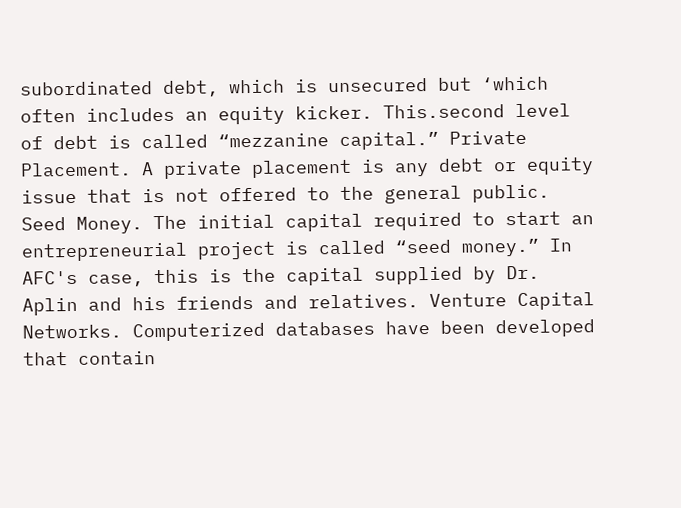subordinated debt, which is unsecured but ‘which often includes an equity kicker. This.second level of debt is called “mezzanine capital.” Private Placement. A private placement is any debt or equity issue that is not offered to the general public. Seed Money. The initial capital required to start an entrepreneurial project is called “seed money.” In AFC's case, this is the capital supplied by Dr. Aplin and his friends and relatives. Venture Capital Networks. Computerized databases have been developed that contain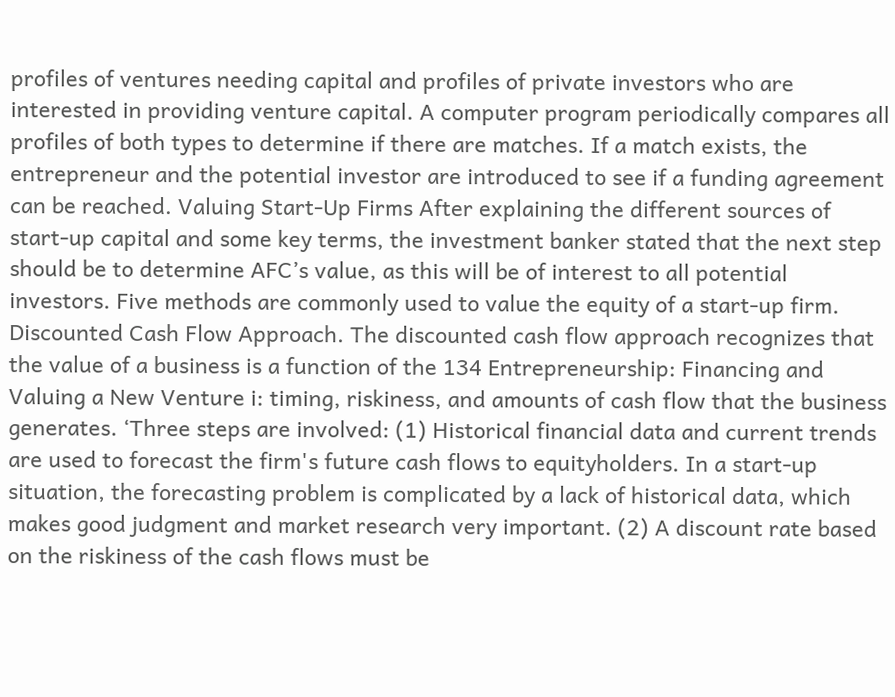profiles of ventures needing capital and profiles of private investors who are interested in providing venture capital. A computer program periodically compares all profiles of both types to determine if there are matches. If a match exists, the entrepreneur and the potential investor are introduced to see if a funding agreement can be reached. Valuing Start-Up Firms After explaining the different sources of start-up capital and some key terms, the investment banker stated that the next step should be to determine AFC’s value, as this will be of interest to all potential investors. Five methods are commonly used to value the equity of a start-up firm. Discounted Cash Flow Approach. The discounted cash flow approach recognizes that the value of a business is a function of the 134 Entrepreneurship: Financing and Valuing a New Venture i: timing, riskiness, and amounts of cash flow that the business generates. ‘Three steps are involved: (1) Historical financial data and current trends are used to forecast the firm's future cash flows to equityholders. In a start-up situation, the forecasting problem is complicated by a lack of historical data, which makes good judgment and market research very important. (2) A discount rate based on the riskiness of the cash flows must be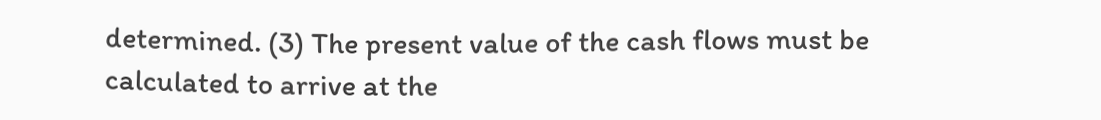determined. (3) The present value of the cash flows must be calculated to arrive at the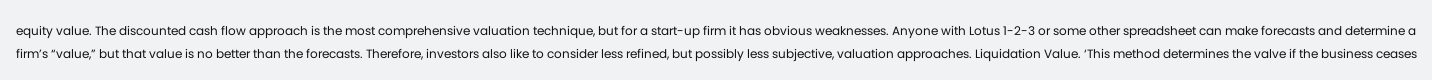equity value. The discounted cash flow approach is the most comprehensive valuation technique, but for a start-up firm it has obvious weaknesses. Anyone with Lotus 1-2-3 or some other spreadsheet can make forecasts and determine a firm’s “value,” but that value is no better than the forecasts. Therefore, investors also like to consider less refined, but possibly less subjective, valuation approaches. Liquidation Value. ‘This method determines the valve if the business ceases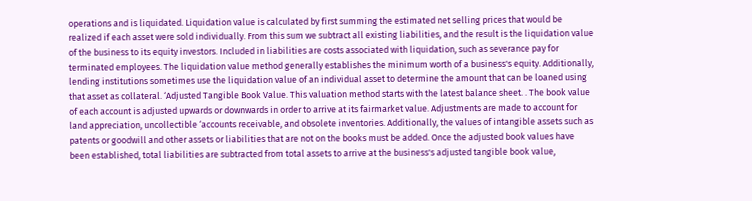operations and is liquidated. Liquidation value is calculated by first summing the estimated net selling prices that would be realized if each asset were sold individually. From this sum we subtract all existing liabilities, and the result is the liquidation value of the business to its equity investors. Included in liabilities are costs associated with liquidation, such as severance pay for terminated employees. The liquidation value method generally establishes the minimum worth of a business's equity. Additionally, lending institutions sometimes use the liquidation value of an individual asset to determine the amount that can be loaned using that asset as collateral. ‘Adjusted Tangible Book Value. This valuation method starts with the latest balance sheet. . The book value of each account is adjusted upwards or downwards in order to arrive at its fairmarket value. Adjustments are made to account for land appreciation, uncollectible ‘accounts receivable, and obsolete inventories. Additionally, the values of intangible assets such as patents or goodwill and other assets or liabilities that are not on the books must be added. Once the adjusted book values have been established, total liabilities are subtracted from total assets to arrive at the business's adjusted tangible book value,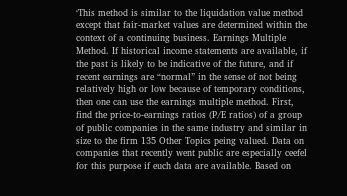‘This method is similar to the liquidation value method except that fair-market values are determined within the context of a continuing business. Earnings Multiple Method. If historical income statements are available, if the past is likely to be indicative of the future, and if recent earnings are “normal” in the sense of not being relatively high or low because of temporary conditions, then one can use the earnings multiple method. First, find the price-to-earnings ratios (P/E ratios) of a group of public companies in the same industry and similar in size to the firm 135 Other Topics peing valued. Data on companies that recently went public are especially ceefel for this purpose if euch data are available. Based on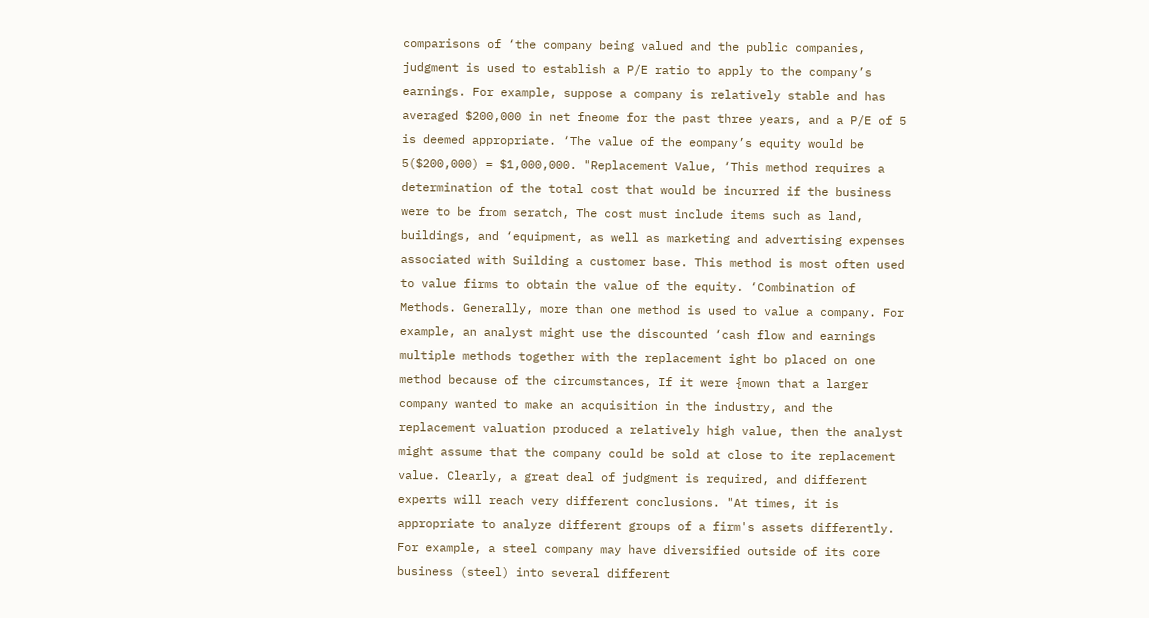comparisons of ‘the company being valued and the public companies, judgment is used to establish a P/E ratio to apply to the company’s earnings. For example, suppose a company is relatively stable and has averaged $200,000 in net fneome for the past three years, and a P/E of 5 is deemed appropriate. ‘The value of the eompany’s equity would be 5($200,000) = $1,000,000. "Replacement Value, ‘This method requires a determination of the total cost that would be incurred if the business were to be from seratch, The cost must include items such as land, buildings, and ‘equipment, as well as marketing and advertising expenses associated with Suilding a customer base. This method is most often used to value firms to obtain the value of the equity. ‘Combination of Methods. Generally, more than one method is used to value a company. For example, an analyst might use the discounted ‘cash flow and earnings multiple methods together with the replacement ight bo placed on one method because of the circumstances, If it were {mown that a larger company wanted to make an acquisition in the industry, and the replacement valuation produced a relatively high value, then the analyst might assume that the company could be sold at close to ite replacement value. Clearly, a great deal of judgment is required, and different experts will reach very different conclusions. "At times, it is appropriate to analyze different groups of a firm's assets differently. For example, a steel company may have diversified outside of its core business (steel) into several different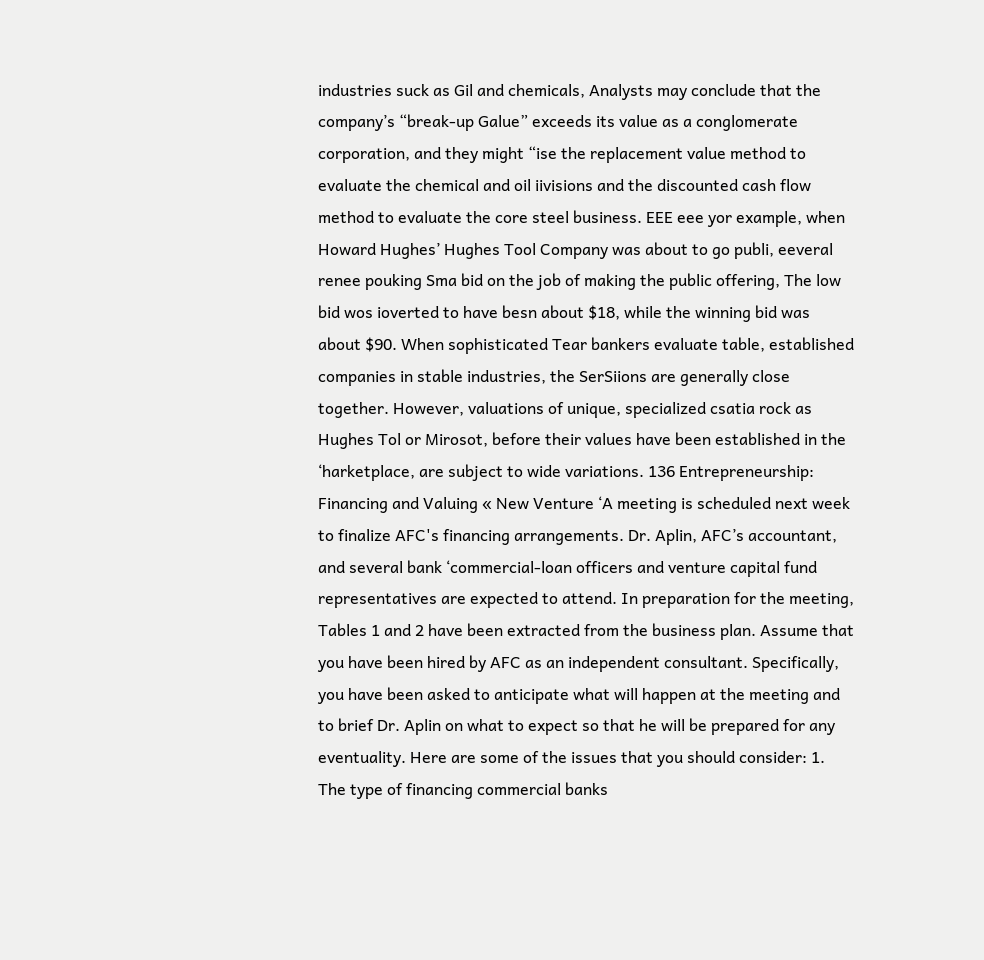industries suck as Gil and chemicals, Analysts may conclude that the company’s “break-up Galue” exceeds its value as a conglomerate corporation, and they might “ise the replacement value method to evaluate the chemical and oil iivisions and the discounted cash flow method to evaluate the core steel business. EEE eee yor example, when Howard Hughes’ Hughes Tool Company was about to go publi, eeveral renee pouking Sma bid on the job of making the public offering, The low bid wos ioverted to have besn about $18, while the winning bid was about $90. When sophisticated Tear bankers evaluate table, established companies in stable industries, the SerSiions are generally close together. However, valuations of unique, specialized csatia rock as Hughes Tol or Mirosot, before their values have been established in the ‘harketplace, are subject to wide variations. 136 Entrepreneurship: Financing and Valuing « New Venture ‘A meeting is scheduled next week to finalize AFC's financing arrangements. Dr. Aplin, AFC’s accountant, and several bank ‘commercial-loan officers and venture capital fund representatives are expected to attend. In preparation for the meeting, Tables 1 and 2 have been extracted from the business plan. Assume that you have been hired by AFC as an independent consultant. Specifically, you have been asked to anticipate what will happen at the meeting and to brief Dr. Aplin on what to expect so that he will be prepared for any eventuality. Here are some of the issues that you should consider: 1. The type of financing commercial banks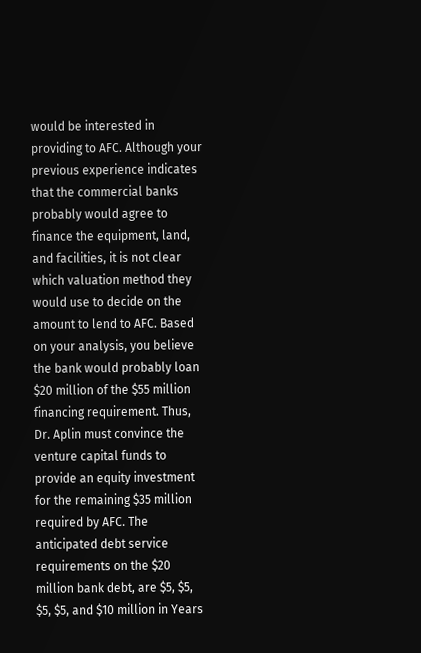would be interested in providing to AFC. Although your previous experience indicates that the commercial banks probably would agree to finance the equipment, land, and facilities, it is not clear which valuation method they would use to decide on the amount to lend to AFC. Based on your analysis, you believe the bank would probably loan $20 million of the $55 million financing requirement. Thus, Dr. Aplin must convince the venture capital funds to provide an equity investment for the remaining $35 million required by AFC. The anticipated debt service requirements on the $20 million bank debt, are $5, $5, $5, $5, and $10 million in Years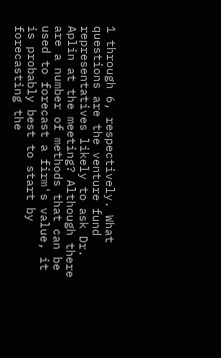1 through 6, respectively. What questions are the venture fund representatives likely to ask Dr. Aplin at the meeting? Although there are a number of methods that can be used to forecast a firm's value, it is probably best to start by forecasting the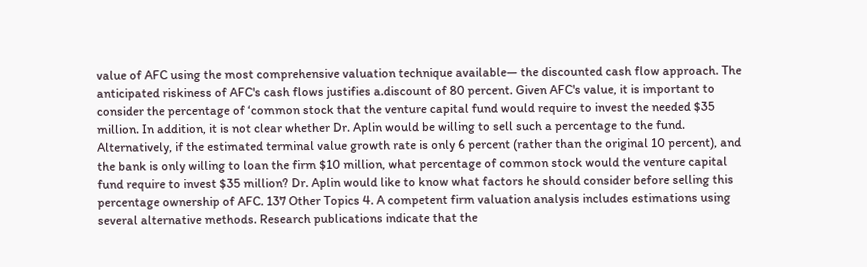value of AFC using the most comprehensive valuation technique available— the discounted cash flow approach. The anticipated riskiness of AFC's cash flows justifies a.discount of 80 percent. Given AFC's value, it is important to consider the percentage of ‘common stock that the venture capital fund would require to invest the needed $35 million. In addition, it is not clear whether Dr. Aplin would be willing to sell such a percentage to the fund. Alternatively, if the estimated terminal value growth rate is only 6 percent (rather than the original 10 percent), and the bank is only willing to loan the firm $10 million, what percentage of common stock would the venture capital fund require to invest $35 million? Dr. Aplin would like to know what factors he should consider before selling this percentage ownership of AFC. 137 Other Topics 4. A competent firm valuation analysis includes estimations using several alternative methods. Research publications indicate that the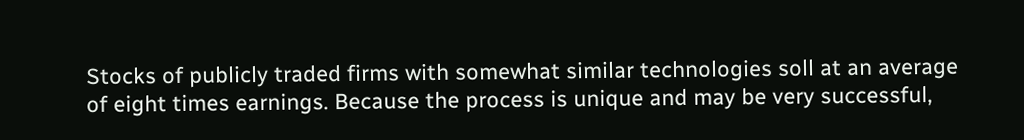Stocks of publicly traded firms with somewhat similar technologies soll at an average of eight times earnings. Because the process is unique and may be very successful,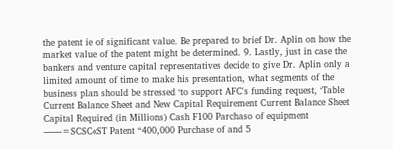the patent ie of significant value. Be prepared to brief Dr. Aplin on how the market value of the patent might be determined. 9. Lastly, just in case the bankers and venture capital representatives decide to give Dr. Aplin only a limited amount of time to make his presentation, what segments of the business plan should be stressed ‘to support AFC's funding request, ‘Table Current Balance Sheet and New Capital Requirement Current Balance Sheet Capital Required (in Millions) Cash F100 Parchaso of equipment ——=SCSC«ST Patent “400,000 Purchase of and 5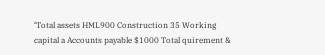‘Total assets HML900 Construction 35 Working capital a Accounts payable $1000 Total quirement &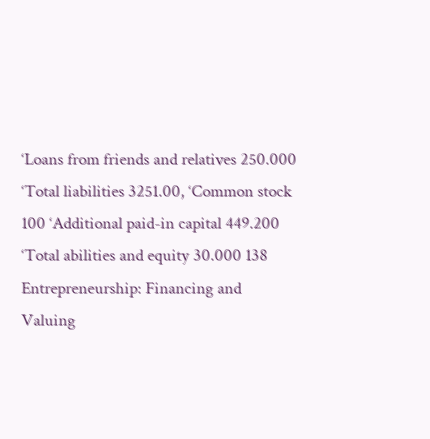‘Loans from friends and relatives 250.000 ‘Total liabilities 3251.00, ‘Common stock 100 ‘Additional paid-in capital 449.200 ‘Total abilities and equity 30.000 138 Entrepreneurship: Financing and Valuing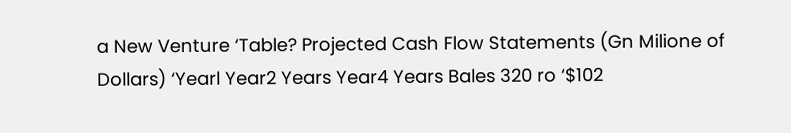a New Venture ‘Table? Projected Cash Flow Statements (Gn Milione of Dollars) ‘Yearl Year2 Years Year4 Years Bales 320 ro ‘$102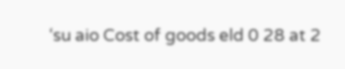‘su aio Cost of goods eld 0 28 at 2